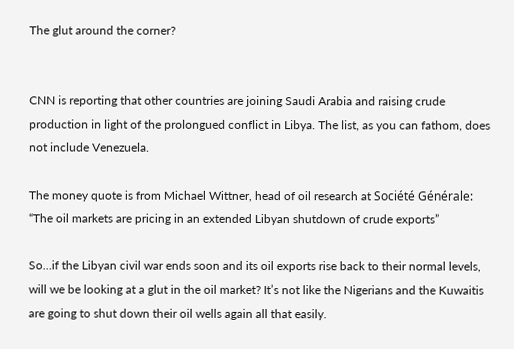The glut around the corner?


CNN is reporting that other countries are joining Saudi Arabia and raising crude production in light of the prolongued conflict in Libya. The list, as you can fathom, does not include Venezuela.

The money quote is from Michael Wittner, head of oil research at Société Générale: “The oil markets are pricing in an extended Libyan shutdown of crude exports”

So…if the Libyan civil war ends soon and its oil exports rise back to their normal levels, will we be looking at a glut in the oil market? It’s not like the Nigerians and the Kuwaitis are going to shut down their oil wells again all that easily.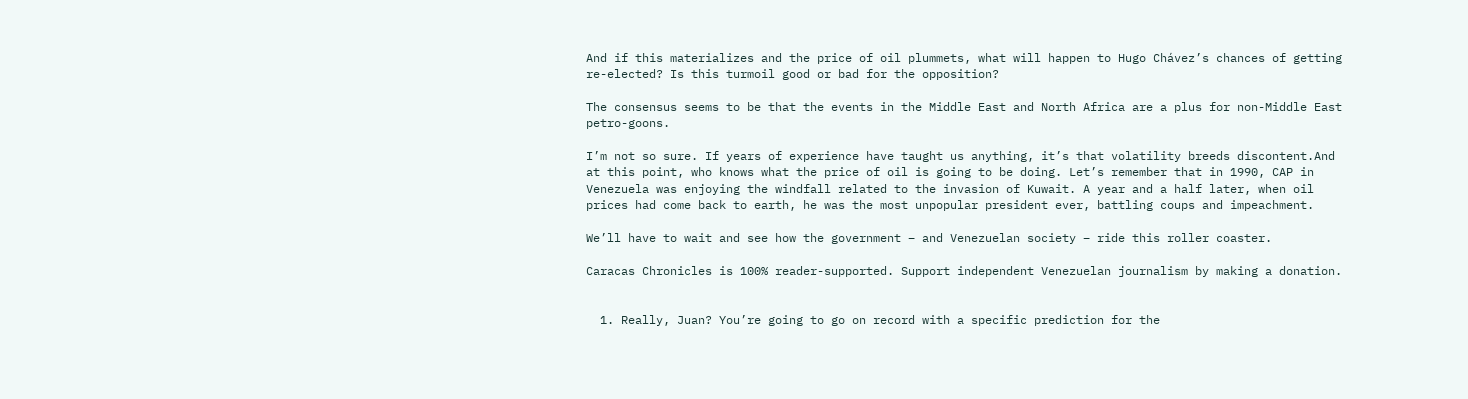And if this materializes and the price of oil plummets, what will happen to Hugo Chávez’s chances of getting re-elected? Is this turmoil good or bad for the opposition?

The consensus seems to be that the events in the Middle East and North Africa are a plus for non-Middle East petro-goons.

I’m not so sure. If years of experience have taught us anything, it’s that volatility breeds discontent.And at this point, who knows what the price of oil is going to be doing. Let’s remember that in 1990, CAP in Venezuela was enjoying the windfall related to the invasion of Kuwait. A year and a half later, when oil prices had come back to earth, he was the most unpopular president ever, battling coups and impeachment.

We’ll have to wait and see how the government – and Venezuelan society – ride this roller coaster.

Caracas Chronicles is 100% reader-supported. Support independent Venezuelan journalism by making a donation.


  1. Really, Juan? You’re going to go on record with a specific prediction for the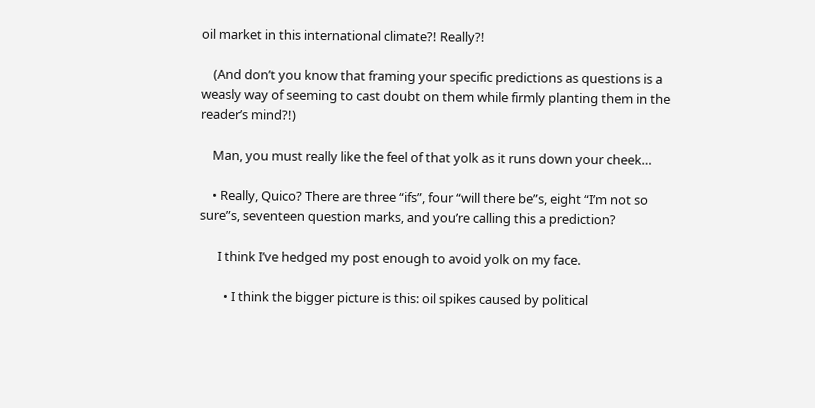oil market in this international climate?! Really?!

    (And don’t you know that framing your specific predictions as questions is a weasly way of seeming to cast doubt on them while firmly planting them in the reader’s mind?!)

    Man, you must really like the feel of that yolk as it runs down your cheek…

    • Really, Quico? There are three “ifs”, four “will there be”s, eight “I’m not so sure”s, seventeen question marks, and you’re calling this a prediction?

      I think I’ve hedged my post enough to avoid yolk on my face.

        • I think the bigger picture is this: oil spikes caused by political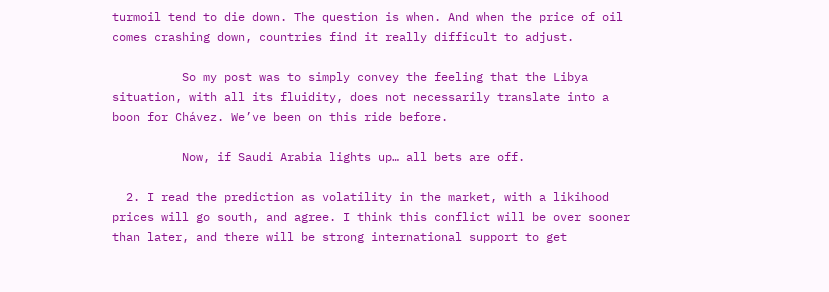turmoil tend to die down. The question is when. And when the price of oil comes crashing down, countries find it really difficult to adjust.

          So my post was to simply convey the feeling that the Libya situation, with all its fluidity, does not necessarily translate into a boon for Chávez. We’ve been on this ride before.

          Now, if Saudi Arabia lights up… all bets are off.

  2. I read the prediction as volatility in the market, with a likihood prices will go south, and agree. I think this conflict will be over sooner than later, and there will be strong international support to get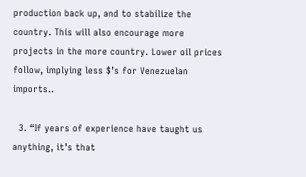production back up, and to stabilize the country. This will also encourage more projects in the more country. Lower oil prices follow, implying less $’s for Venezuelan imports..

  3. “If years of experience have taught us anything, it’s that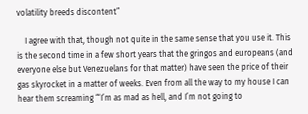volatility breeds discontent”

    I agree with that, though not quite in the same sense that you use it. This is the second time in a few short years that the gringos and europeans (and everyone else but Venezuelans for that matter) have seen the price of their gas skyrocket in a matter of weeks. Even from all the way to my house I can hear them screaming “‘I’m as mad as hell, and I’m not going to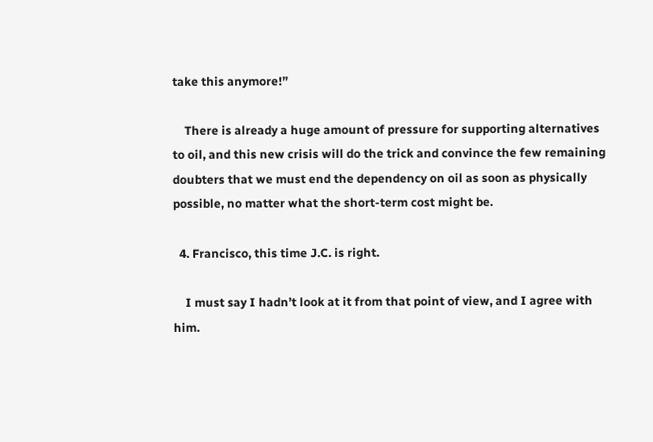take this anymore!”

    There is already a huge amount of pressure for supporting alternatives to oil, and this new crisis will do the trick and convince the few remaining doubters that we must end the dependency on oil as soon as physically possible, no matter what the short-term cost might be.

  4. Francisco, this time J.C. is right.

    I must say I hadn’t look at it from that point of view, and I agree with him.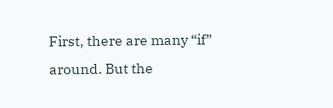First, there are many “if” around. But the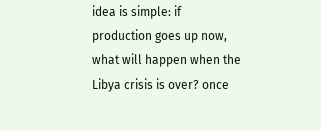idea is simple: if production goes up now, what will happen when the Libya crisis is over? once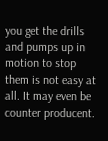you get the drills and pumps up in motion to stop them is not easy at all. It may even be counter producent.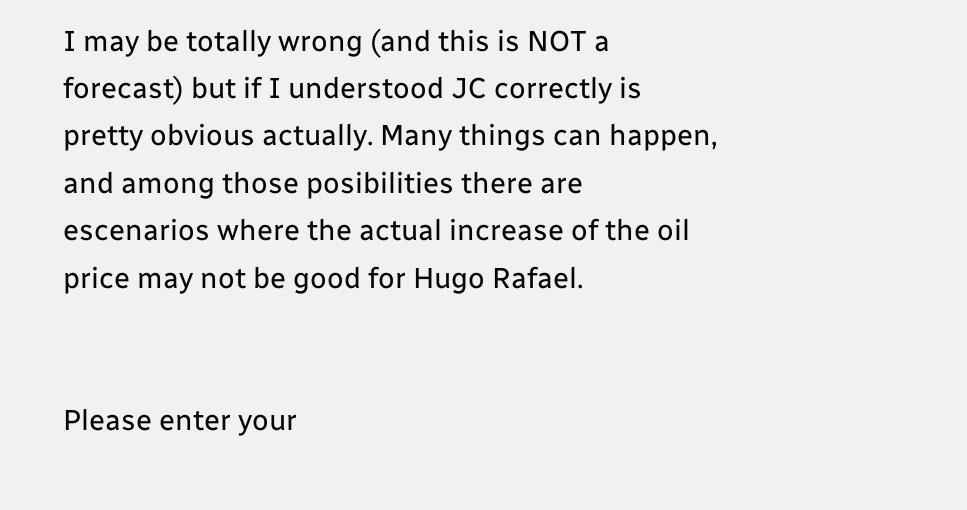I may be totally wrong (and this is NOT a forecast) but if I understood JC correctly is pretty obvious actually. Many things can happen, and among those posibilities there are escenarios where the actual increase of the oil price may not be good for Hugo Rafael.


Please enter your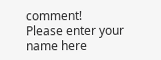comment!
Please enter your name here